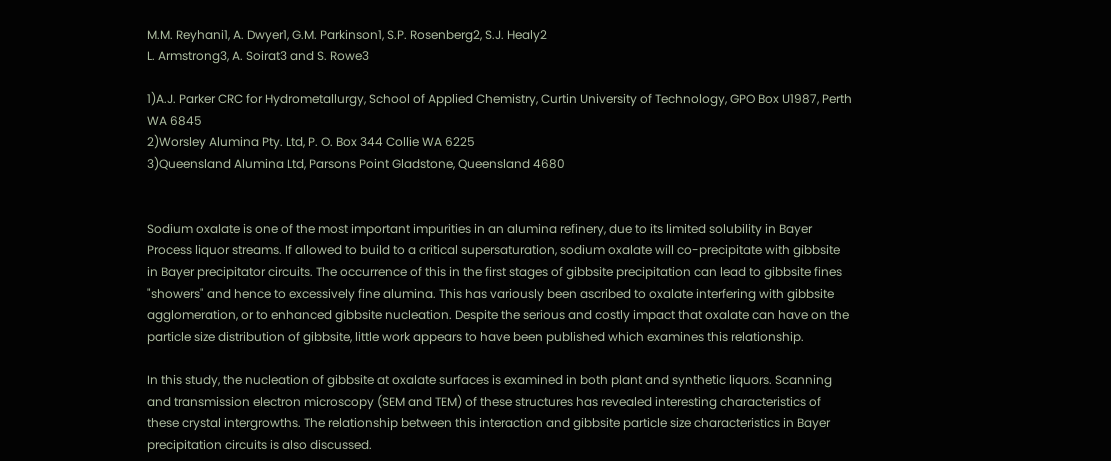M.M. Reyhani1, A. Dwyer1, G.M. Parkinson1, S.P. Rosenberg2, S.J. Healy2
L. Armstrong3, A. Soirat3 and S. Rowe3

1)A.J. Parker CRC for Hydrometallurgy, School of Applied Chemistry, Curtin University of Technology, GPO Box U1987, Perth WA 6845
2)Worsley Alumina Pty. Ltd, P. O. Box 344 Collie WA 6225
3)Queensland Alumina Ltd, Parsons Point Gladstone, Queensland 4680


Sodium oxalate is one of the most important impurities in an alumina refinery, due to its limited solubility in Bayer Process liquor streams. If allowed to build to a critical supersaturation, sodium oxalate will co-precipitate with gibbsite in Bayer precipitator circuits. The occurrence of this in the first stages of gibbsite precipitation can lead to gibbsite fines "showers" and hence to excessively fine alumina. This has variously been ascribed to oxalate interfering with gibbsite agglomeration, or to enhanced gibbsite nucleation. Despite the serious and costly impact that oxalate can have on the particle size distribution of gibbsite, little work appears to have been published which examines this relationship.

In this study, the nucleation of gibbsite at oxalate surfaces is examined in both plant and synthetic liquors. Scanning and transmission electron microscopy (SEM and TEM) of these structures has revealed interesting characteristics of these crystal intergrowths. The relationship between this interaction and gibbsite particle size characteristics in Bayer precipitation circuits is also discussed.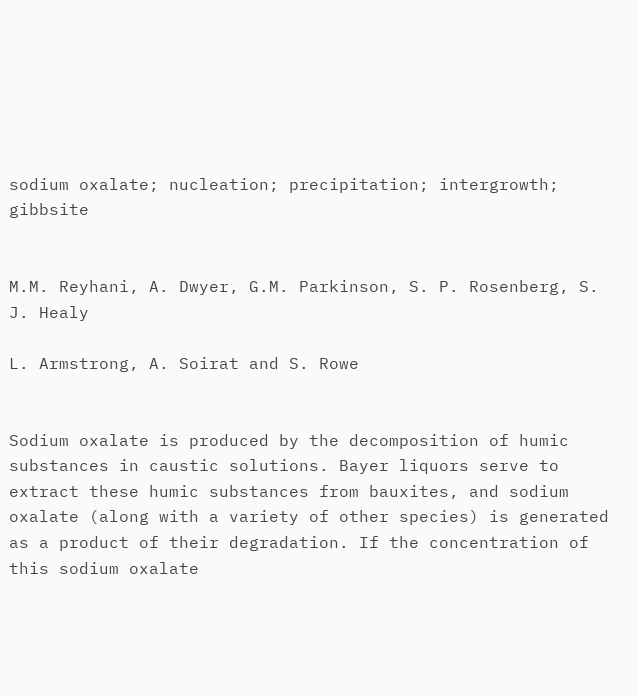sodium oxalate; nucleation; precipitation; intergrowth; gibbsite


M.M. Reyhani, A. Dwyer, G.M. Parkinson, S. P. Rosenberg, S. J. Healy

L. Armstrong, A. Soirat and S. Rowe


Sodium oxalate is produced by the decomposition of humic substances in caustic solutions. Bayer liquors serve to extract these humic substances from bauxites, and sodium oxalate (along with a variety of other species) is generated as a product of their degradation. If the concentration of this sodium oxalate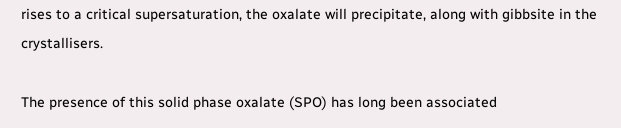rises to a critical supersaturation, the oxalate will precipitate, along with gibbsite in the crystallisers.

The presence of this solid phase oxalate (SPO) has long been associated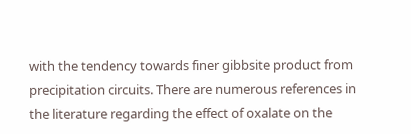with the tendency towards finer gibbsite product from precipitation circuits. There are numerous references in the literature regarding the effect of oxalate on the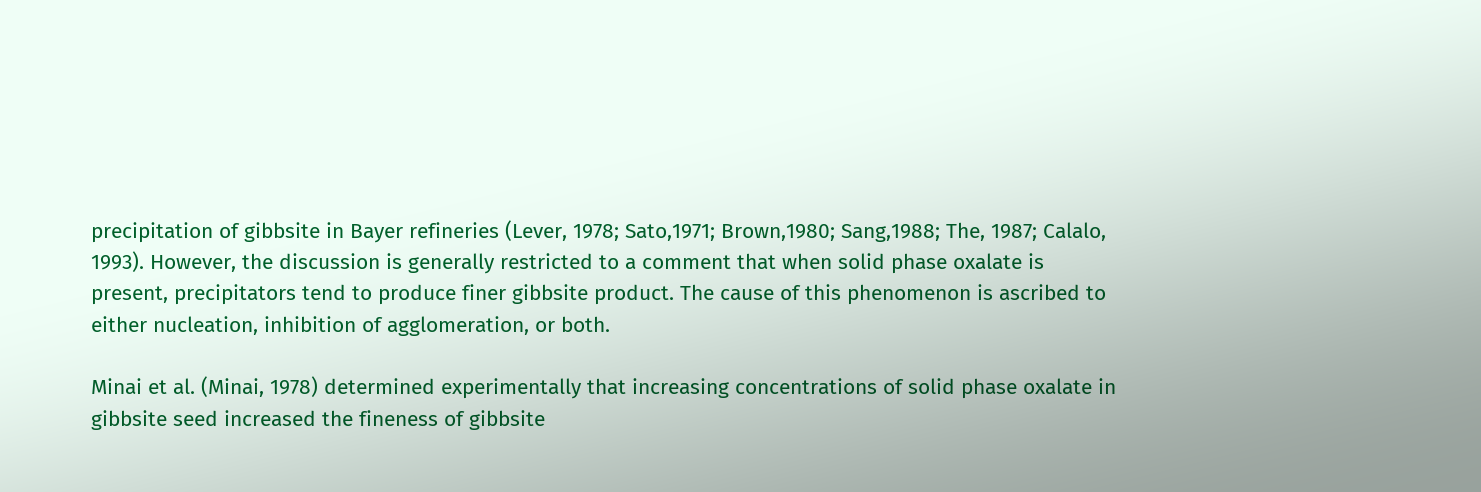precipitation of gibbsite in Bayer refineries (Lever, 1978; Sato,1971; Brown,1980; Sang,1988; The, 1987; Calalo, 1993). However, the discussion is generally restricted to a comment that when solid phase oxalate is present, precipitators tend to produce finer gibbsite product. The cause of this phenomenon is ascribed to either nucleation, inhibition of agglomeration, or both.

Minai et al. (Minai, 1978) determined experimentally that increasing concentrations of solid phase oxalate in gibbsite seed increased the fineness of gibbsite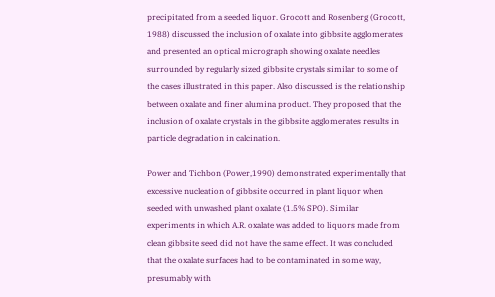precipitated from a seeded liquor. Grocott and Rosenberg (Grocott, 1988) discussed the inclusion of oxalate into gibbsite agglomerates and presented an optical micrograph showing oxalate needles surrounded by regularly sized gibbsite crystals similar to some of the cases illustrated in this paper. Also discussed is the relationship between oxalate and finer alumina product. They proposed that the inclusion of oxalate crystals in the gibbsite agglomerates results in particle degradation in calcination.

Power and Tichbon (Power,1990) demonstrated experimentally that excessive nucleation of gibbsite occurred in plant liquor when seeded with unwashed plant oxalate (1.5% SPO). Similar experiments in which A.R. oxalate was added to liquors made from clean gibbsite seed did not have the same effect. It was concluded that the oxalate surfaces had to be contaminated in some way, presumably with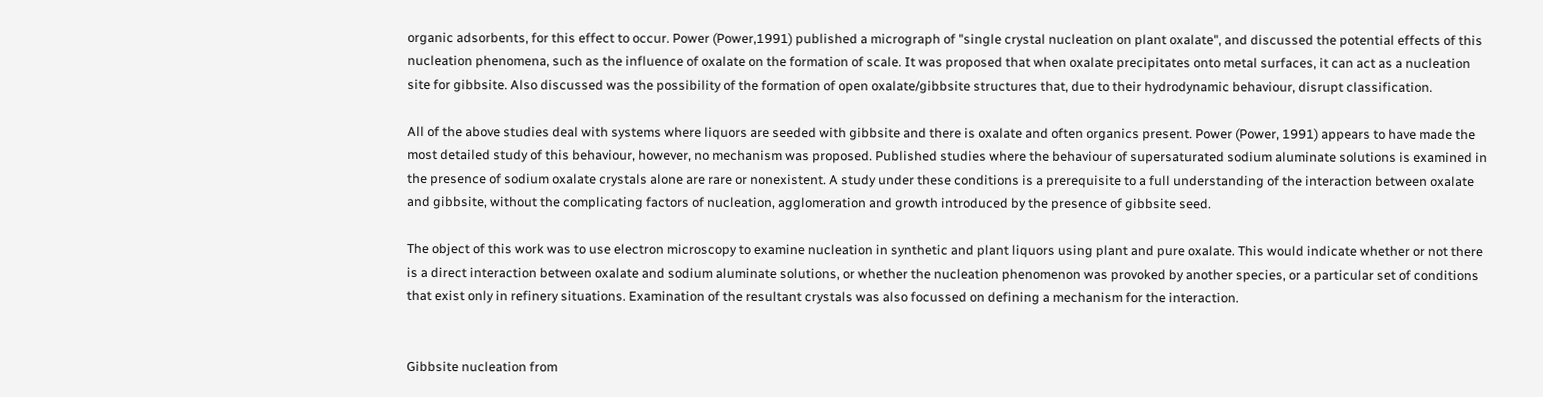organic adsorbents, for this effect to occur. Power (Power,1991) published a micrograph of "single crystal nucleation on plant oxalate", and discussed the potential effects of this nucleation phenomena, such as the influence of oxalate on the formation of scale. It was proposed that when oxalate precipitates onto metal surfaces, it can act as a nucleation site for gibbsite. Also discussed was the possibility of the formation of open oxalate/gibbsite structures that, due to their hydrodynamic behaviour, disrupt classification.

All of the above studies deal with systems where liquors are seeded with gibbsite and there is oxalate and often organics present. Power (Power, 1991) appears to have made the most detailed study of this behaviour, however, no mechanism was proposed. Published studies where the behaviour of supersaturated sodium aluminate solutions is examined in the presence of sodium oxalate crystals alone are rare or nonexistent. A study under these conditions is a prerequisite to a full understanding of the interaction between oxalate and gibbsite, without the complicating factors of nucleation, agglomeration and growth introduced by the presence of gibbsite seed.

The object of this work was to use electron microscopy to examine nucleation in synthetic and plant liquors using plant and pure oxalate. This would indicate whether or not there is a direct interaction between oxalate and sodium aluminate solutions, or whether the nucleation phenomenon was provoked by another species, or a particular set of conditions that exist only in refinery situations. Examination of the resultant crystals was also focussed on defining a mechanism for the interaction.


Gibbsite nucleation from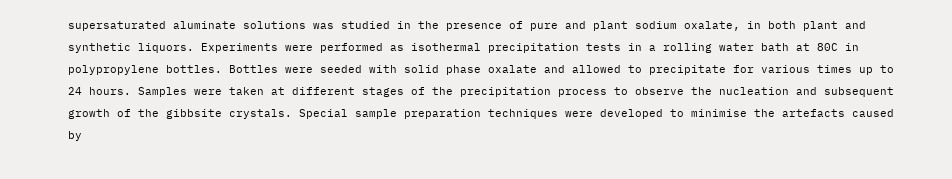supersaturated aluminate solutions was studied in the presence of pure and plant sodium oxalate, in both plant and synthetic liquors. Experiments were performed as isothermal precipitation tests in a rolling water bath at 80C in polypropylene bottles. Bottles were seeded with solid phase oxalate and allowed to precipitate for various times up to 24 hours. Samples were taken at different stages of the precipitation process to observe the nucleation and subsequent growth of the gibbsite crystals. Special sample preparation techniques were developed to minimise the artefacts caused by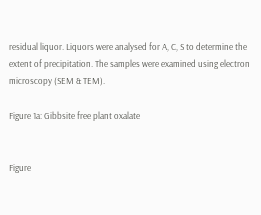residual liquor. Liquors were analysed for A, C, S to determine the extent of precipitation. The samples were examined using electron microscopy (SEM & TEM).

Figure 1a: Gibbsite free plant oxalate


Figure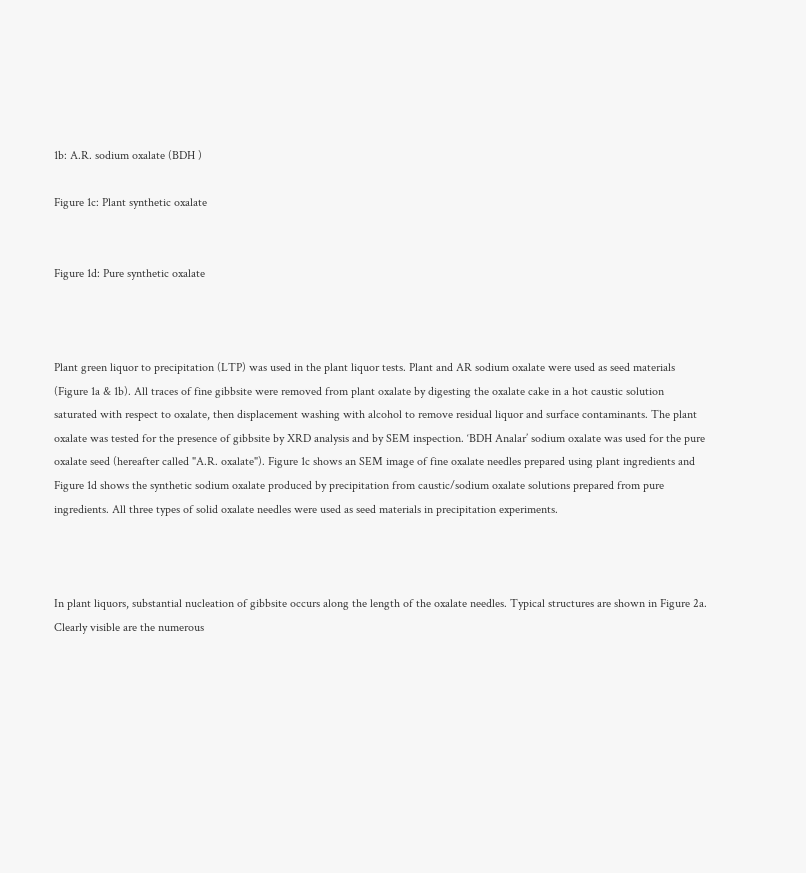1b: A.R. sodium oxalate (BDH )

Figure 1c: Plant synthetic oxalate


Figure 1d: Pure synthetic oxalate



Plant green liquor to precipitation (LTP) was used in the plant liquor tests. Plant and AR sodium oxalate were used as seed materials (Figure 1a & 1b). All traces of fine gibbsite were removed from plant oxalate by digesting the oxalate cake in a hot caustic solution saturated with respect to oxalate, then displacement washing with alcohol to remove residual liquor and surface contaminants. The plant oxalate was tested for the presence of gibbsite by XRD analysis and by SEM inspection. ‘BDH Analar’ sodium oxalate was used for the pure oxalate seed (hereafter called "A.R. oxalate"). Figure 1c shows an SEM image of fine oxalate needles prepared using plant ingredients and Figure 1d shows the synthetic sodium oxalate produced by precipitation from caustic/sodium oxalate solutions prepared from pure ingredients. All three types of solid oxalate needles were used as seed materials in precipitation experiments.



In plant liquors, substantial nucleation of gibbsite occurs along the length of the oxalate needles. Typical structures are shown in Figure 2a. Clearly visible are the numerous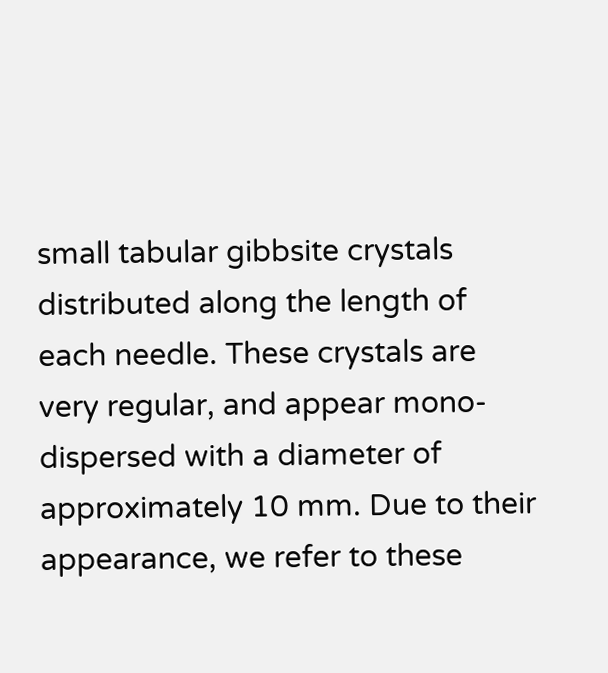small tabular gibbsite crystals distributed along the length of each needle. These crystals are very regular, and appear mono-dispersed with a diameter of approximately 10 mm. Due to their appearance, we refer to these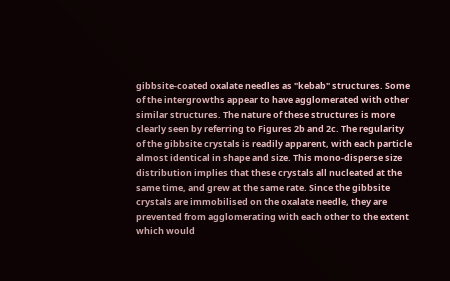gibbsite-coated oxalate needles as "kebab" structures. Some of the intergrowths appear to have agglomerated with other similar structures. The nature of these structures is more clearly seen by referring to Figures 2b and 2c. The regularity of the gibbsite crystals is readily apparent, with each particle almost identical in shape and size. This mono-disperse size distribution implies that these crystals all nucleated at the same time, and grew at the same rate. Since the gibbsite crystals are immobilised on the oxalate needle, they are prevented from agglomerating with each other to the extent which would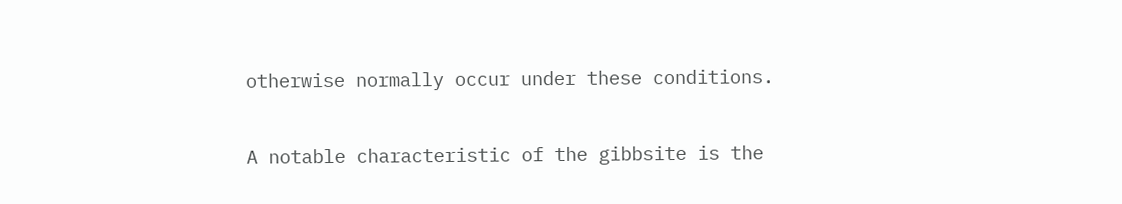otherwise normally occur under these conditions.

A notable characteristic of the gibbsite is the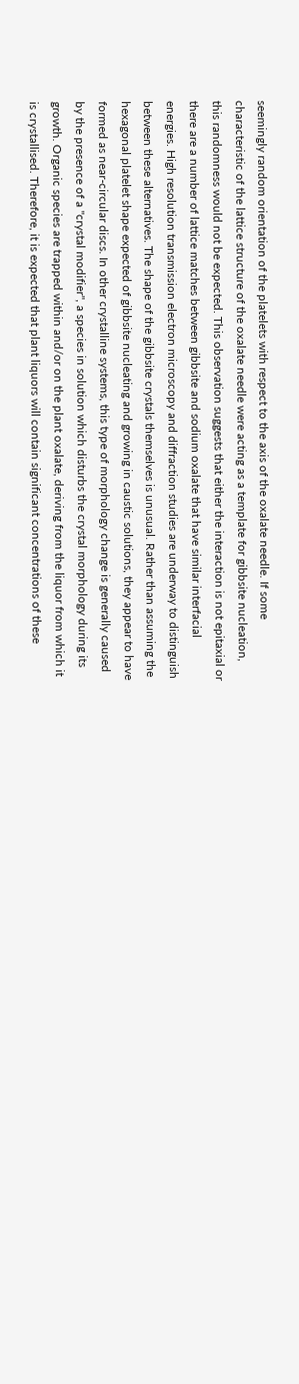seemingly random orientation of the platelets with respect to the axis of the oxalate needle. If some characteristic of the lattice structure of the oxalate needle were acting as a template for gibbsite nucleation, this randomness would not be expected. This observation suggests that either the interaction is not epitaxial or there are a number of lattice matches between gibbsite and sodium oxalate that have similar interfacial energies. High resolution transmission electron microscopy and diffraction studies are underway to distinguish between these alternatives. The shape of the gibbsite crystals themselves is unusual. Rather than assuming the hexagonal platelet shape expected of gibbsite nucleating and growing in caustic solutions, they appear to have formed as near-circular discs. In other crystalline systems, this type of morphology change is generally caused by the presence of a "crystal modifier", a species in solution which disturbs the crystal morphology during its growth. Organic species are trapped within and/or on the plant oxalate, deriving from the liquor from which it is crystallised. Therefore, it is expected that plant liquors will contain significant concentrations of these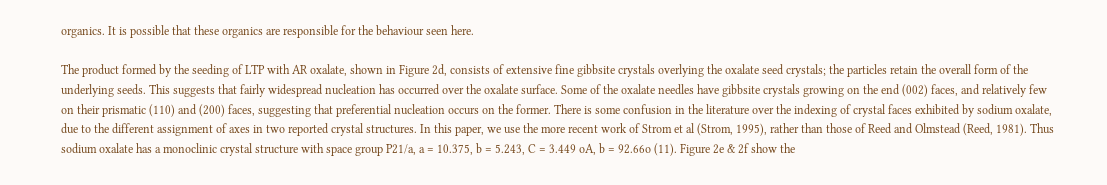organics. It is possible that these organics are responsible for the behaviour seen here.

The product formed by the seeding of LTP with AR oxalate, shown in Figure 2d, consists of extensive fine gibbsite crystals overlying the oxalate seed crystals; the particles retain the overall form of the underlying seeds. This suggests that fairly widespread nucleation has occurred over the oxalate surface. Some of the oxalate needles have gibbsite crystals growing on the end (002) faces, and relatively few on their prismatic (110) and (200) faces, suggesting that preferential nucleation occurs on the former. There is some confusion in the literature over the indexing of crystal faces exhibited by sodium oxalate, due to the different assignment of axes in two reported crystal structures. In this paper, we use the more recent work of Strom et al (Strom, 1995), rather than those of Reed and Olmstead (Reed, 1981). Thus sodium oxalate has a monoclinic crystal structure with space group P21/a, a = 10.375, b = 5.243, C = 3.449 oA, b = 92.66o (11). Figure 2e & 2f show the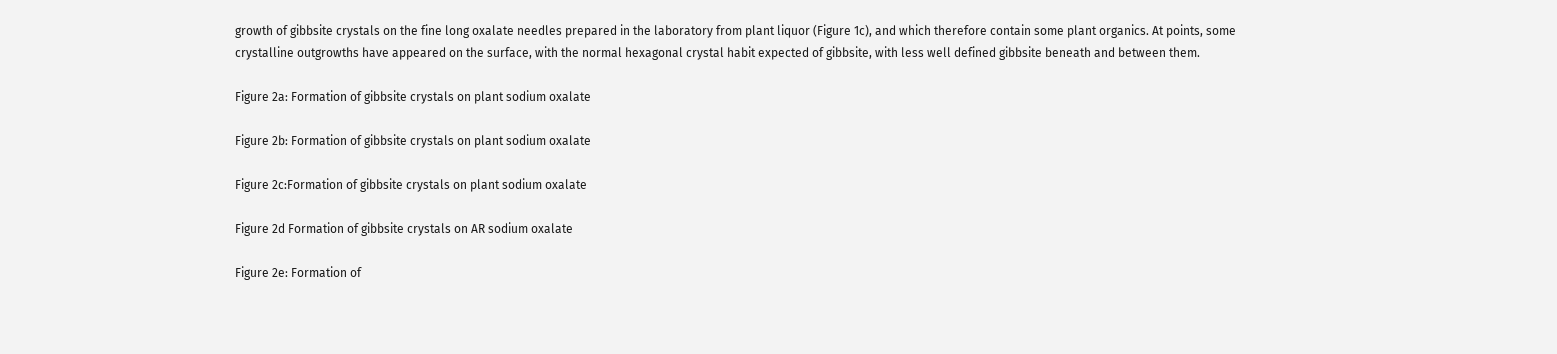growth of gibbsite crystals on the fine long oxalate needles prepared in the laboratory from plant liquor (Figure 1c), and which therefore contain some plant organics. At points, some crystalline outgrowths have appeared on the surface, with the normal hexagonal crystal habit expected of gibbsite, with less well defined gibbsite beneath and between them.

Figure 2a: Formation of gibbsite crystals on plant sodium oxalate

Figure 2b: Formation of gibbsite crystals on plant sodium oxalate

Figure 2c:Formation of gibbsite crystals on plant sodium oxalate

Figure 2d Formation of gibbsite crystals on AR sodium oxalate

Figure 2e: Formation of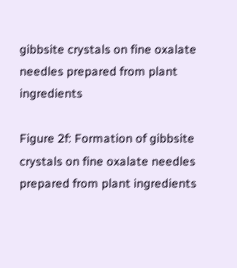gibbsite crystals on fine oxalate needles prepared from plant ingredients

Figure 2f: Formation of gibbsite crystals on fine oxalate needles prepared from plant ingredients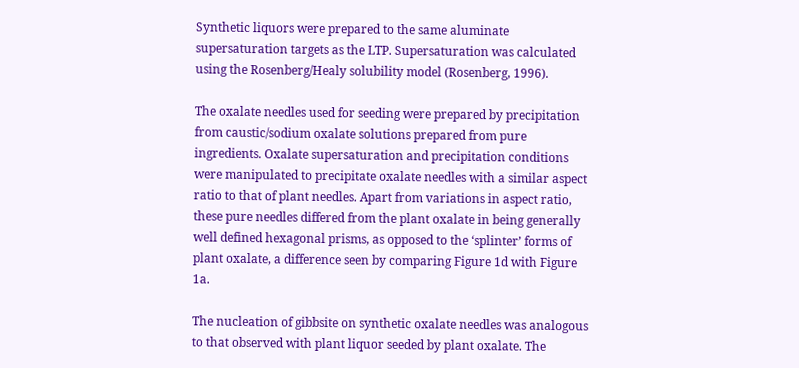Synthetic liquors were prepared to the same aluminate supersaturation targets as the LTP. Supersaturation was calculated using the Rosenberg/Healy solubility model (Rosenberg, 1996).

The oxalate needles used for seeding were prepared by precipitation from caustic/sodium oxalate solutions prepared from pure ingredients. Oxalate supersaturation and precipitation conditions were manipulated to precipitate oxalate needles with a similar aspect ratio to that of plant needles. Apart from variations in aspect ratio, these pure needles differed from the plant oxalate in being generally well defined hexagonal prisms, as opposed to the ‘splinter’ forms of plant oxalate, a difference seen by comparing Figure 1d with Figure 1a.

The nucleation of gibbsite on synthetic oxalate needles was analogous to that observed with plant liquor seeded by plant oxalate. The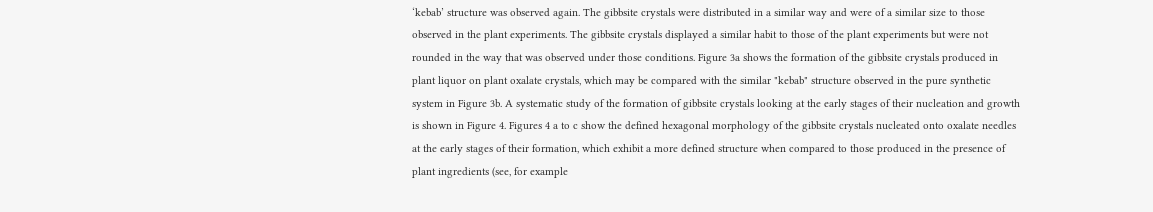‘kebab’ structure was observed again. The gibbsite crystals were distributed in a similar way and were of a similar size to those observed in the plant experiments. The gibbsite crystals displayed a similar habit to those of the plant experiments but were not rounded in the way that was observed under those conditions. Figure 3a shows the formation of the gibbsite crystals produced in plant liquor on plant oxalate crystals, which may be compared with the similar "kebab" structure observed in the pure synthetic system in Figure 3b. A systematic study of the formation of gibbsite crystals looking at the early stages of their nucleation and growth is shown in Figure 4. Figures 4 a to c show the defined hexagonal morphology of the gibbsite crystals nucleated onto oxalate needles at the early stages of their formation, which exhibit a more defined structure when compared to those produced in the presence of plant ingredients (see, for example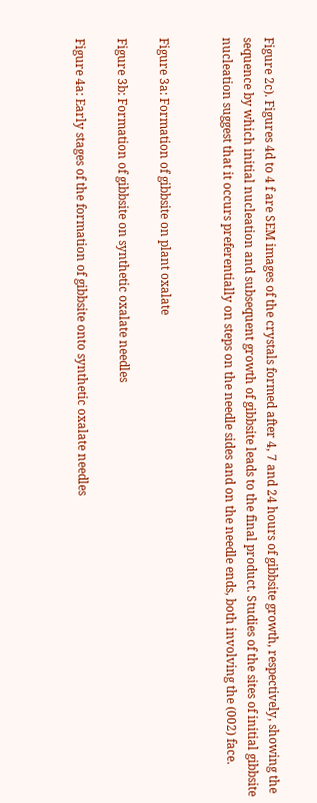Figure 2c). Figures 4d to 4 f are SEM images of the crystals formed after 4, 7 and 24 hours of gibbsite growth, respectively, showing the sequence by which initial nucleation and subsequent growth of gibbsite leads to the final product. Studies of the sites of initial gibbsite nucleation suggest that it occurs preferentially on steps on the needle sides and on the needle ends, both involving the (002) face.


Figure 3a: Formation of gibbsite on plant oxalate

Figure 3b: Formation of gibbsite on synthetic oxalate needles

Figure 4a: Early stages of the formation of gibbsite onto synthetic oxalate needles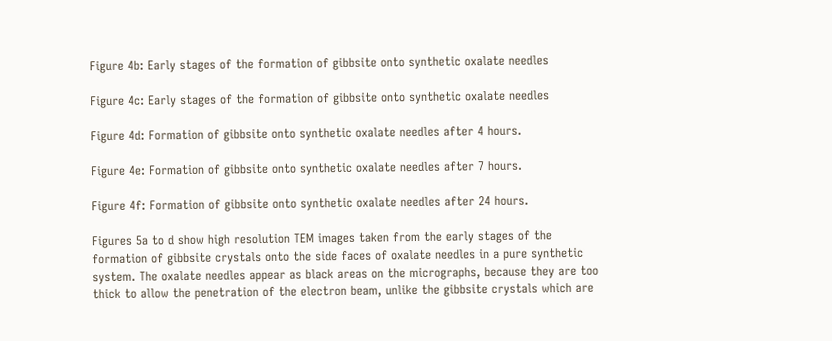Figure 4b: Early stages of the formation of gibbsite onto synthetic oxalate needles

Figure 4c: Early stages of the formation of gibbsite onto synthetic oxalate needles

Figure 4d: Formation of gibbsite onto synthetic oxalate needles after 4 hours.

Figure 4e: Formation of gibbsite onto synthetic oxalate needles after 7 hours.

Figure 4f: Formation of gibbsite onto synthetic oxalate needles after 24 hours.

Figures 5a to d show high resolution TEM images taken from the early stages of the formation of gibbsite crystals onto the side faces of oxalate needles in a pure synthetic system. The oxalate needles appear as black areas on the micrographs, because they are too thick to allow the penetration of the electron beam, unlike the gibbsite crystals which are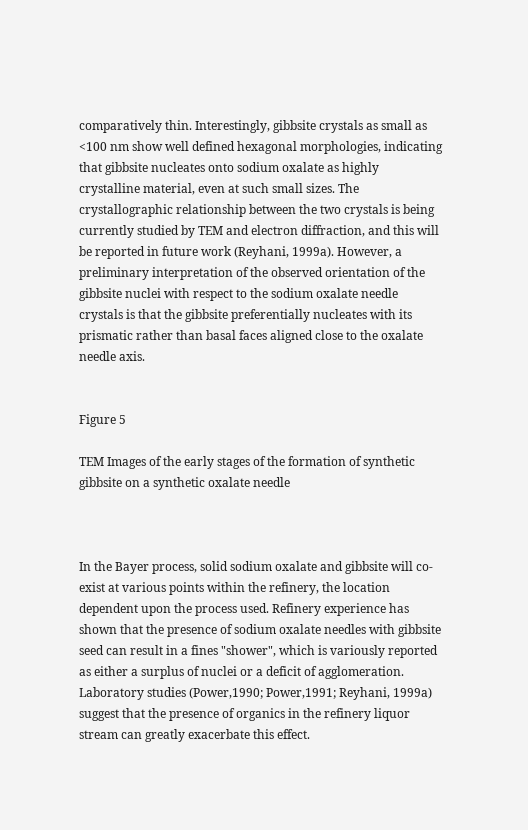comparatively thin. Interestingly, gibbsite crystals as small as <100 nm show well defined hexagonal morphologies, indicating that gibbsite nucleates onto sodium oxalate as highly crystalline material, even at such small sizes. The crystallographic relationship between the two crystals is being currently studied by TEM and electron diffraction, and this will be reported in future work (Reyhani, 1999a). However, a preliminary interpretation of the observed orientation of the gibbsite nuclei with respect to the sodium oxalate needle crystals is that the gibbsite preferentially nucleates with its prismatic rather than basal faces aligned close to the oxalate needle axis.


Figure 5

TEM Images of the early stages of the formation of synthetic gibbsite on a synthetic oxalate needle



In the Bayer process, solid sodium oxalate and gibbsite will co-exist at various points within the refinery, the location dependent upon the process used. Refinery experience has shown that the presence of sodium oxalate needles with gibbsite seed can result in a fines "shower", which is variously reported as either a surplus of nuclei or a deficit of agglomeration. Laboratory studies (Power,1990; Power,1991; Reyhani, 1999a) suggest that the presence of organics in the refinery liquor stream can greatly exacerbate this effect.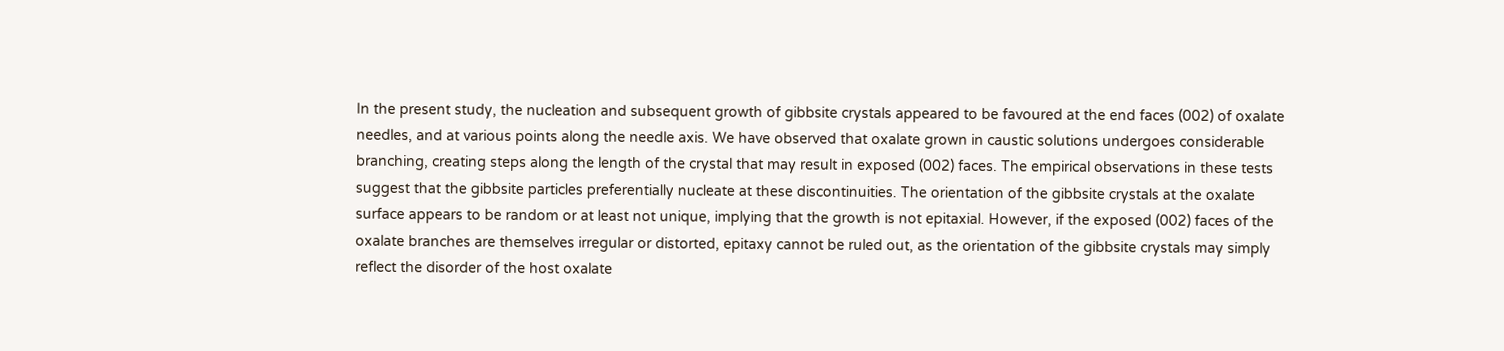In the present study, the nucleation and subsequent growth of gibbsite crystals appeared to be favoured at the end faces (002) of oxalate needles, and at various points along the needle axis. We have observed that oxalate grown in caustic solutions undergoes considerable branching, creating steps along the length of the crystal that may result in exposed (002) faces. The empirical observations in these tests suggest that the gibbsite particles preferentially nucleate at these discontinuities. The orientation of the gibbsite crystals at the oxalate surface appears to be random or at least not unique, implying that the growth is not epitaxial. However, if the exposed (002) faces of the oxalate branches are themselves irregular or distorted, epitaxy cannot be ruled out, as the orientation of the gibbsite crystals may simply reflect the disorder of the host oxalate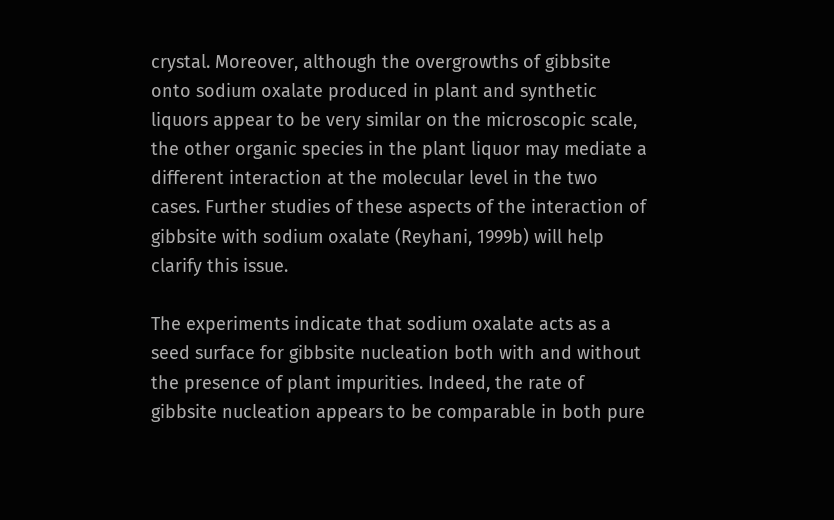crystal. Moreover, although the overgrowths of gibbsite onto sodium oxalate produced in plant and synthetic liquors appear to be very similar on the microscopic scale, the other organic species in the plant liquor may mediate a different interaction at the molecular level in the two cases. Further studies of these aspects of the interaction of gibbsite with sodium oxalate (Reyhani, 1999b) will help clarify this issue.

The experiments indicate that sodium oxalate acts as a seed surface for gibbsite nucleation both with and without the presence of plant impurities. Indeed, the rate of gibbsite nucleation appears to be comparable in both pure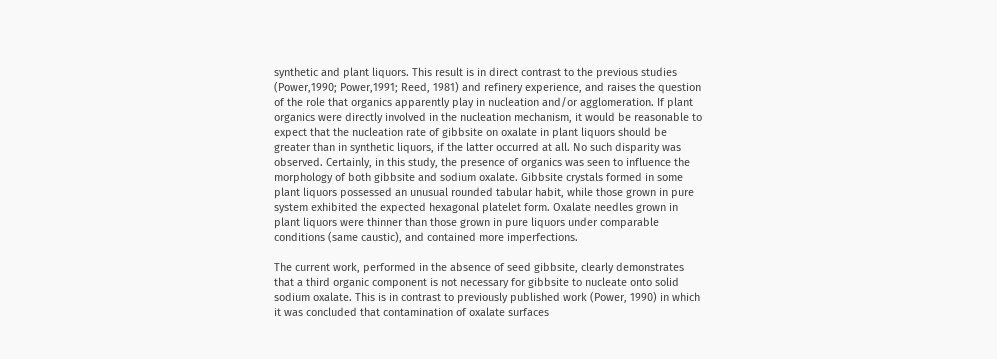synthetic and plant liquors. This result is in direct contrast to the previous studies (Power,1990; Power,1991; Reed, 1981) and refinery experience, and raises the question of the role that organics apparently play in nucleation and/or agglomeration. If plant organics were directly involved in the nucleation mechanism, it would be reasonable to expect that the nucleation rate of gibbsite on oxalate in plant liquors should be greater than in synthetic liquors, if the latter occurred at all. No such disparity was observed. Certainly, in this study, the presence of organics was seen to influence the morphology of both gibbsite and sodium oxalate. Gibbsite crystals formed in some plant liquors possessed an unusual rounded tabular habit, while those grown in pure system exhibited the expected hexagonal platelet form. Oxalate needles grown in plant liquors were thinner than those grown in pure liquors under comparable conditions (same caustic), and contained more imperfections.

The current work, performed in the absence of seed gibbsite, clearly demonstrates that a third organic component is not necessary for gibbsite to nucleate onto solid sodium oxalate. This is in contrast to previously published work (Power, 1990) in which it was concluded that contamination of oxalate surfaces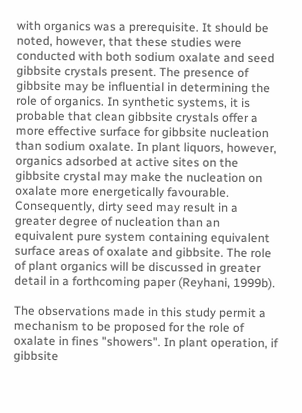with organics was a prerequisite. It should be noted, however, that these studies were conducted with both sodium oxalate and seed gibbsite crystals present. The presence of gibbsite may be influential in determining the role of organics. In synthetic systems, it is probable that clean gibbsite crystals offer a more effective surface for gibbsite nucleation than sodium oxalate. In plant liquors, however, organics adsorbed at active sites on the gibbsite crystal may make the nucleation on oxalate more energetically favourable. Consequently, dirty seed may result in a greater degree of nucleation than an equivalent pure system containing equivalent surface areas of oxalate and gibbsite. The role of plant organics will be discussed in greater detail in a forthcoming paper (Reyhani, 1999b).

The observations made in this study permit a mechanism to be proposed for the role of oxalate in fines "showers". In plant operation, if gibbsite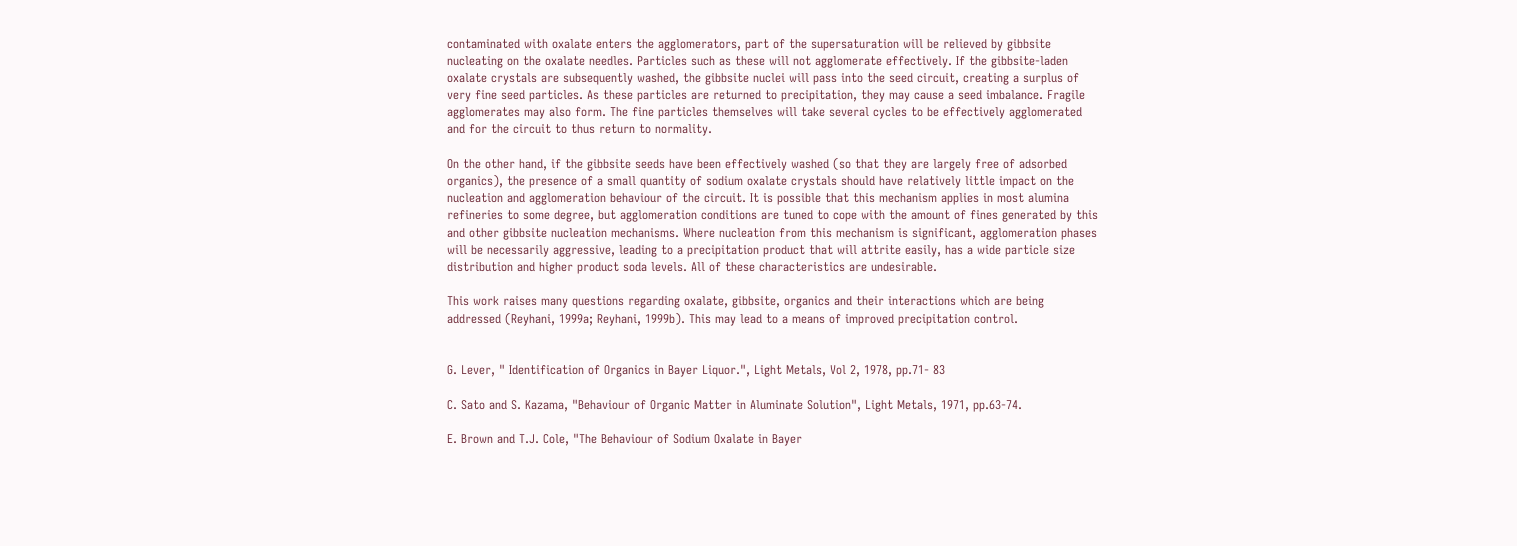contaminated with oxalate enters the agglomerators, part of the supersaturation will be relieved by gibbsite nucleating on the oxalate needles. Particles such as these will not agglomerate effectively. If the gibbsite-laden oxalate crystals are subsequently washed, the gibbsite nuclei will pass into the seed circuit, creating a surplus of very fine seed particles. As these particles are returned to precipitation, they may cause a seed imbalance. Fragile agglomerates may also form. The fine particles themselves will take several cycles to be effectively agglomerated and for the circuit to thus return to normality.

On the other hand, if the gibbsite seeds have been effectively washed (so that they are largely free of adsorbed organics), the presence of a small quantity of sodium oxalate crystals should have relatively little impact on the nucleation and agglomeration behaviour of the circuit. It is possible that this mechanism applies in most alumina refineries to some degree, but agglomeration conditions are tuned to cope with the amount of fines generated by this and other gibbsite nucleation mechanisms. Where nucleation from this mechanism is significant, agglomeration phases will be necessarily aggressive, leading to a precipitation product that will attrite easily, has a wide particle size distribution and higher product soda levels. All of these characteristics are undesirable.

This work raises many questions regarding oxalate, gibbsite, organics and their interactions which are being addressed (Reyhani, 1999a; Reyhani, 1999b). This may lead to a means of improved precipitation control.


G. Lever, " Identification of Organics in Bayer Liquor.", Light Metals, Vol 2, 1978, pp.71- 83

C. Sato and S. Kazama, "Behaviour of Organic Matter in Aluminate Solution", Light Metals, 1971, pp.63-74.

E. Brown and T.J. Cole, "The Behaviour of Sodium Oxalate in Bayer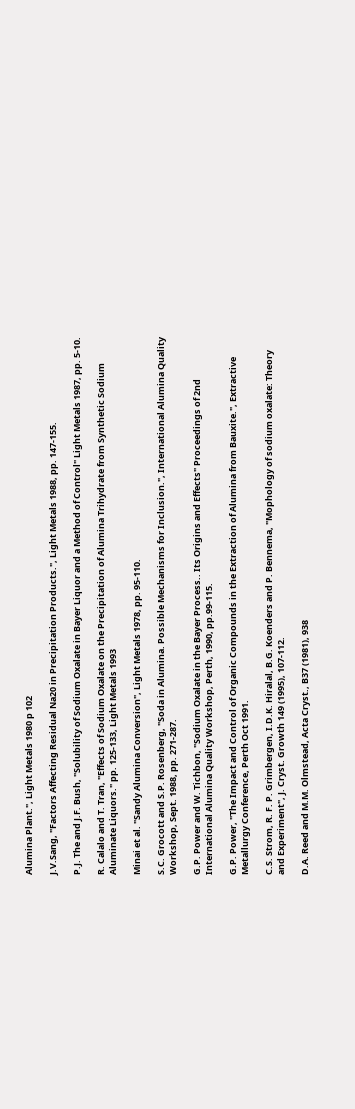Alumina Plant.", Light Metals 1980 p 102

J.V.Sang, "Factors Affecting Residual Na20 in Precipitation Products.", Light Metals 1988, pp. 147-155.

P.J. The and J.F. Bush, "Solubility of Sodium Oxalate in Bayer Liquor and a Method of Control" Light Metals 1987, pp. 5-10.

R. Calalo and T. Tran, "Effects of Sodium Oxalate on the Precipitation of Alumina Trihydrate from Synthetic Sodium Aluminate Liquors." pp. 125-133, Light Metals 1993

Minai et al. "Sandy Alumina Conversion", Light Metals 1978, pp. 95-110.

S.C. Grocott and S.P. Rosenberg, "Soda in Alumina. Possible Mechanisms for Inclusion.", International Alumina Quality Workshop, Sept. 1988, pp. 271-287.

G.P. Power and W. Tichbon, "Sodium Oxalate in the Bayer Process.. Its Origins and Effects" Proceedings of 2nd International Alumina Quality Workshop, Perth, 1990, pp.99-115.

G.P. Power, "The Impact and Control of Organic Compounds in the Extraction of Alumina from Bauxite.", Extractive Metallurgy Conference, Perth Oct 1991.

C.S. Strom, R. F. P. Grimbergen, I.D.K. Hiralal, B.G. Koenders and P. Bennema, "Mophology of sodium oxalate: Theory and Experiment", J. Cryst. Growth 149 (1995), 107-112.

D.A. Reed and M.M. Olmstead, Acta Cryst., B37 (1981), 938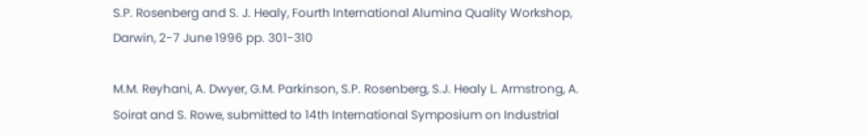S.P. Rosenberg and S. J. Healy, Fourth International Alumina Quality Workshop, Darwin, 2-7 June 1996 pp. 301-310

M.M. Reyhani, A. Dwyer, G.M. Parkinson, S.P. Rosenberg, S.J. Healy L. Armstrong, A. Soirat and S. Rowe, submitted to 14th International Symposium on Industrial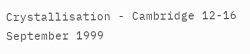Crystallisation - Cambridge 12-16 September 1999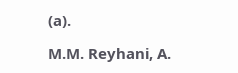(a).

M.M. Reyhani, A.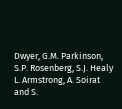Dwyer, G.M. Parkinson, S.P. Rosenberg, S.J. Healy L. Armstrong, A. Soirat and S.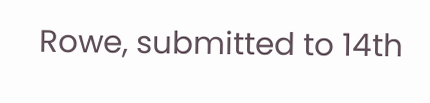Rowe, submitted to 14th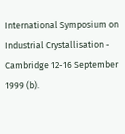International Symposium on Industrial Crystallisation - Cambridge 12-16 September 1999 (b).